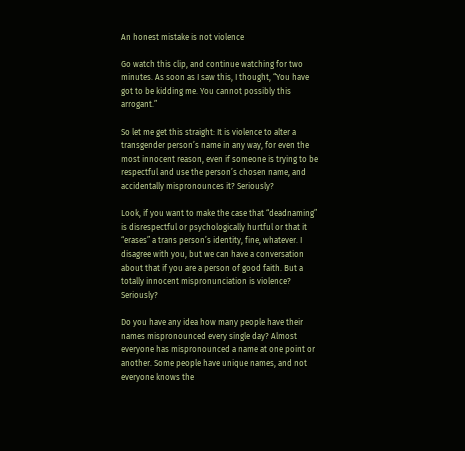An honest mistake is not violence

Go watch this clip, and continue watching for two minutes. As soon as I saw this, I thought, “You have got to be kidding me. You cannot possibly this arrogant.”

So let me get this straight: It is violence to alter a transgender person’s name in any way, for even the most innocent reason, even if someone is trying to be respectful and use the person’s chosen name, and accidentally mispronounces it? Seriously?

Look, if you want to make the case that “deadnaming” is disrespectful or psychologically hurtful or that it “erases” a trans person’s identity, fine, whatever. I disagree with you, but we can have a conversation about that if you are a person of good faith. But a totally innocent mispronunciation is violence? Seriously?

Do you have any idea how many people have their names mispronounced every single day? Almost everyone has mispronounced a name at one point or another. Some people have unique names, and not everyone knows the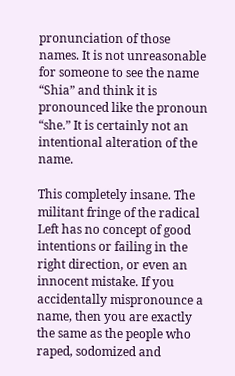pronunciation of those names. It is not unreasonable for someone to see the name “Shia” and think it is pronounced like the pronoun “she.” It is certainly not an intentional alteration of the name.

This completely insane. The militant fringe of the radical Left has no concept of good intentions or failing in the right direction, or even an innocent mistake. If you accidentally mispronounce a name, then you are exactly the same as the people who raped, sodomized and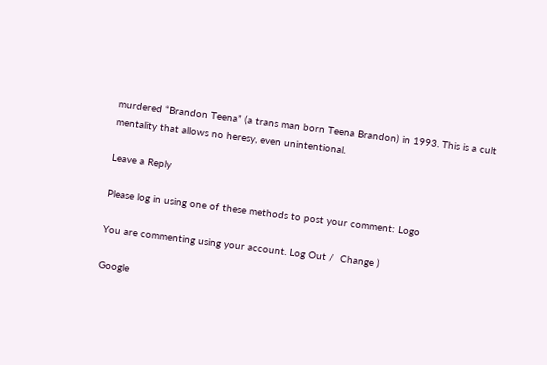murdered “Brandon Teena” (a trans man born Teena Brandon) in 1993. This is a cult mentality that allows no heresy, even unintentional.

Leave a Reply

Please log in using one of these methods to post your comment: Logo

You are commenting using your account. Log Out /  Change )

Google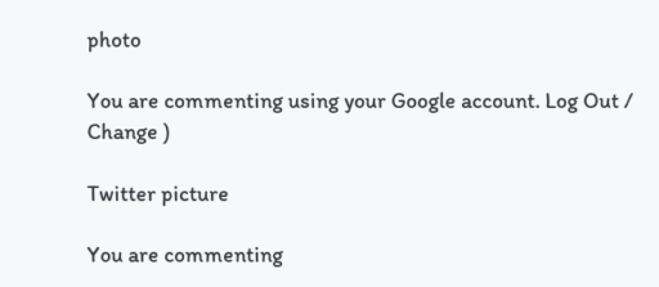photo

You are commenting using your Google account. Log Out /  Change )

Twitter picture

You are commenting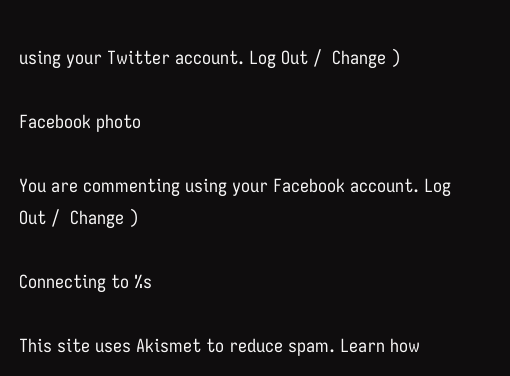using your Twitter account. Log Out /  Change )

Facebook photo

You are commenting using your Facebook account. Log Out /  Change )

Connecting to %s

This site uses Akismet to reduce spam. Learn how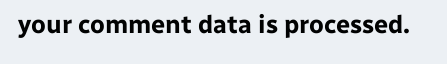your comment data is processed.